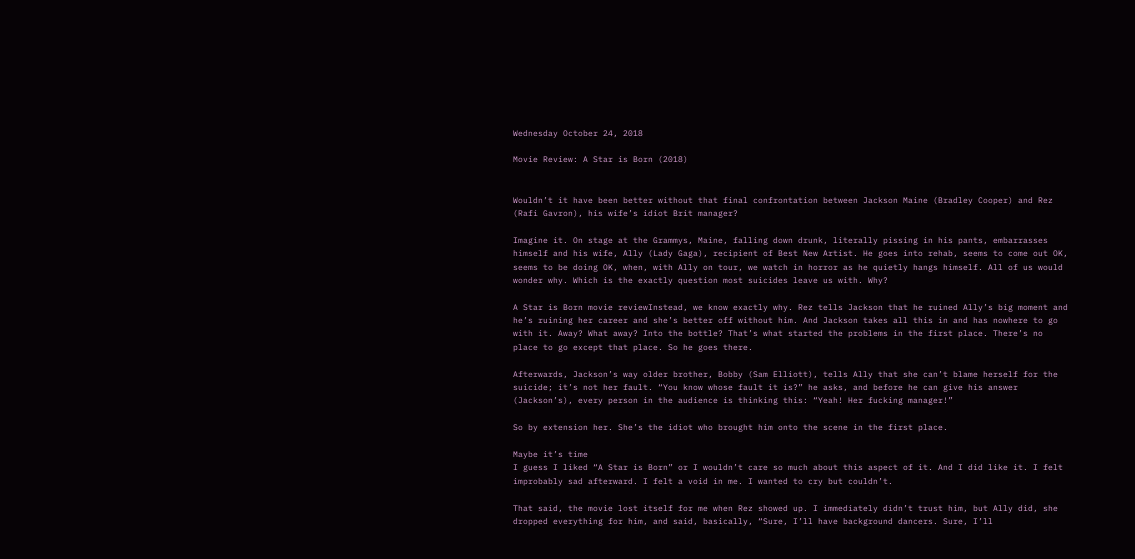Wednesday October 24, 2018

Movie Review: A Star is Born (2018)


Wouldn’t it have been better without that final confrontation between Jackson Maine (Bradley Cooper) and Rez (Rafi Gavron), his wife’s idiot Brit manager?

Imagine it. On stage at the Grammys, Maine, falling down drunk, literally pissing in his pants, embarrasses himself and his wife, Ally (Lady Gaga), recipient of Best New Artist. He goes into rehab, seems to come out OK, seems to be doing OK, when, with Ally on tour, we watch in horror as he quietly hangs himself. All of us would wonder why. Which is the exactly question most suicides leave us with. Why?

A Star is Born movie reviewInstead, we know exactly why. Rez tells Jackson that he ruined Ally’s big moment and he’s ruining her career and she’s better off without him. And Jackson takes all this in and has nowhere to go with it. Away? What away? Into the bottle? That’s what started the problems in the first place. There’s no place to go except that place. So he goes there.

Afterwards, Jackson’s way older brother, Bobby (Sam Elliott), tells Ally that she can’t blame herself for the suicide; it’s not her fault. “You know whose fault it is?” he asks, and before he can give his answer (Jackson’s), every person in the audience is thinking this: “Yeah! Her fucking manager!”

So by extension her. She’s the idiot who brought him onto the scene in the first place.

Maybe it’s time
I guess I liked “A Star is Born” or I wouldn’t care so much about this aspect of it. And I did like it. I felt improbably sad afterward. I felt a void in me. I wanted to cry but couldn’t.

That said, the movie lost itself for me when Rez showed up. I immediately didn’t trust him, but Ally did, she dropped everything for him, and said, basically, “Sure, I’ll have background dancers. Sure, I’ll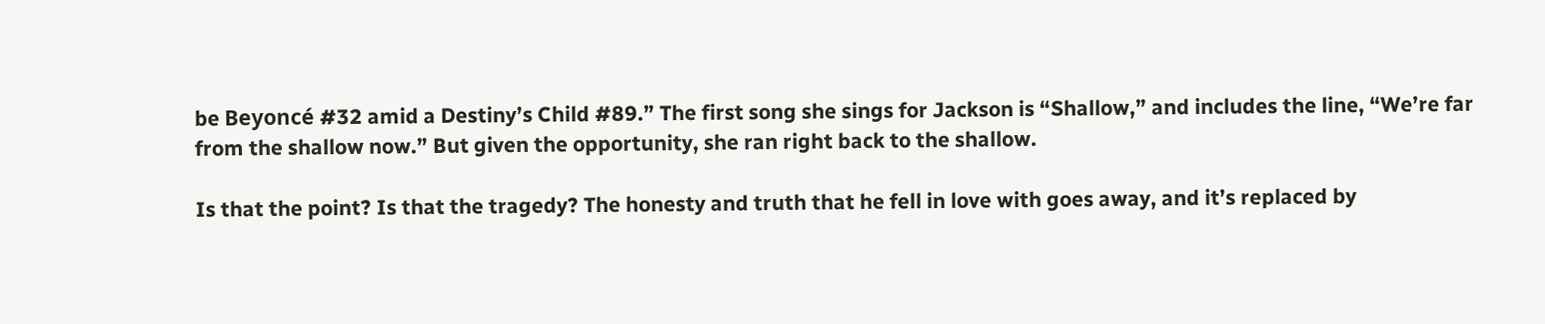be Beyoncé #32 amid a Destiny’s Child #89.” The first song she sings for Jackson is “Shallow,” and includes the line, “We’re far from the shallow now.” But given the opportunity, she ran right back to the shallow.

Is that the point? Is that the tragedy? The honesty and truth that he fell in love with goes away, and it’s replaced by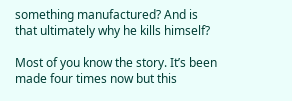something manufactured? And is that ultimately why he kills himself?

Most of you know the story. It’s been made four times now but this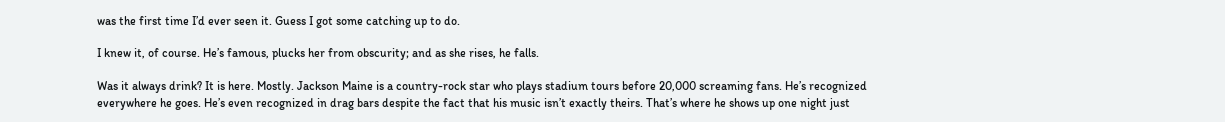was the first time I’d ever seen it. Guess I got some catching up to do.

I knew it, of course. He’s famous, plucks her from obscurity; and as she rises, he falls.

Was it always drink? It is here. Mostly. Jackson Maine is a country-rock star who plays stadium tours before 20,000 screaming fans. He’s recognized everywhere he goes. He’s even recognized in drag bars despite the fact that his music isn’t exactly theirs. That’s where he shows up one night just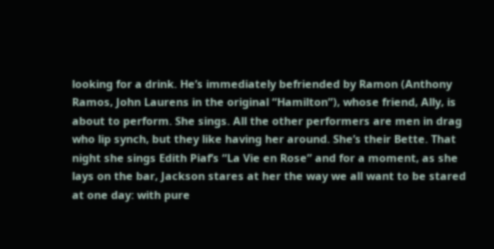looking for a drink. He’s immediately befriended by Ramon (Anthony Ramos, John Laurens in the original “Hamilton”), whose friend, Ally, is about to perform. She sings. All the other performers are men in drag who lip synch, but they like having her around. She’s their Bette. That night she sings Edith Piaf’s “La Vie en Rose” and for a moment, as she lays on the bar, Jackson stares at her the way we all want to be stared at one day: with pure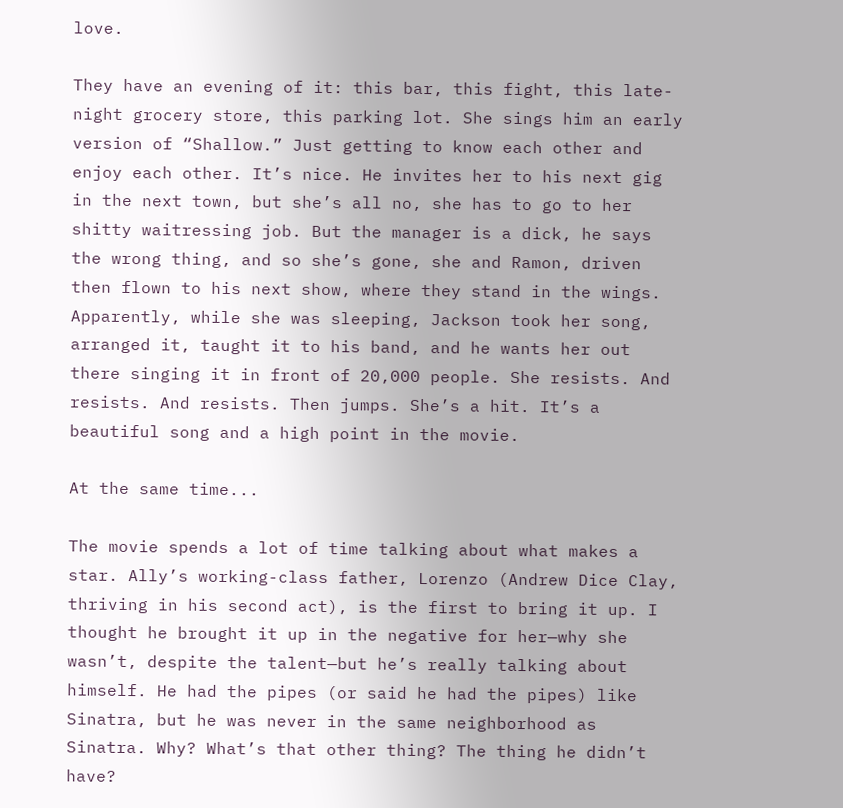love.

They have an evening of it: this bar, this fight, this late-night grocery store, this parking lot. She sings him an early version of “Shallow.” Just getting to know each other and enjoy each other. It’s nice. He invites her to his next gig in the next town, but she’s all no, she has to go to her shitty waitressing job. But the manager is a dick, he says the wrong thing, and so she’s gone, she and Ramon, driven then flown to his next show, where they stand in the wings. Apparently, while she was sleeping, Jackson took her song, arranged it, taught it to his band, and he wants her out there singing it in front of 20,000 people. She resists. And resists. And resists. Then jumps. She’s a hit. It’s a beautiful song and a high point in the movie.

At the same time...

The movie spends a lot of time talking about what makes a star. Ally’s working-class father, Lorenzo (Andrew Dice Clay, thriving in his second act), is the first to bring it up. I thought he brought it up in the negative for her—why she wasn’t, despite the talent—but he’s really talking about himself. He had the pipes (or said he had the pipes) like Sinatra, but he was never in the same neighborhood as Sinatra. Why? What’s that other thing? The thing he didn’t have?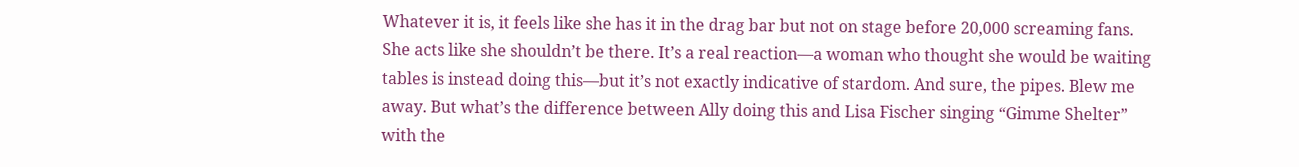Whatever it is, it feels like she has it in the drag bar but not on stage before 20,000 screaming fans. She acts like she shouldn’t be there. It’s a real reaction—a woman who thought she would be waiting tables is instead doing this—but it’s not exactly indicative of stardom. And sure, the pipes. Blew me away. But what’s the difference between Ally doing this and Lisa Fischer singing “Gimme Shelter” with the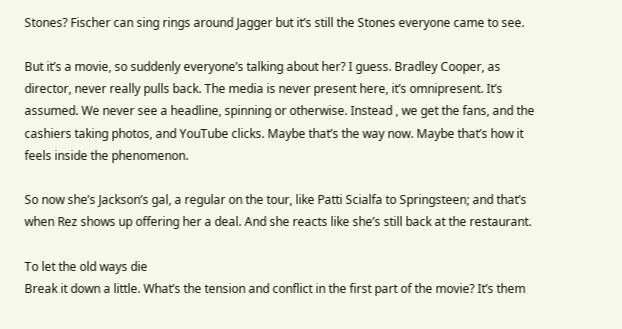Stones? Fischer can sing rings around Jagger but it’s still the Stones everyone came to see.

But it’s a movie, so suddenly everyone’s talking about her? I guess. Bradley Cooper, as director, never really pulls back. The media is never present here, it’s omnipresent. It’s assumed. We never see a headline, spinning or otherwise. Instead , we get the fans, and the cashiers taking photos, and YouTube clicks. Maybe that’s the way now. Maybe that’s how it feels inside the phenomenon.

So now she’s Jackson’s gal, a regular on the tour, like Patti Scialfa to Springsteen; and that’s when Rez shows up offering her a deal. And she reacts like she’s still back at the restaurant.

To let the old ways die
Break it down a little. What’s the tension and conflict in the first part of the movie? It’s them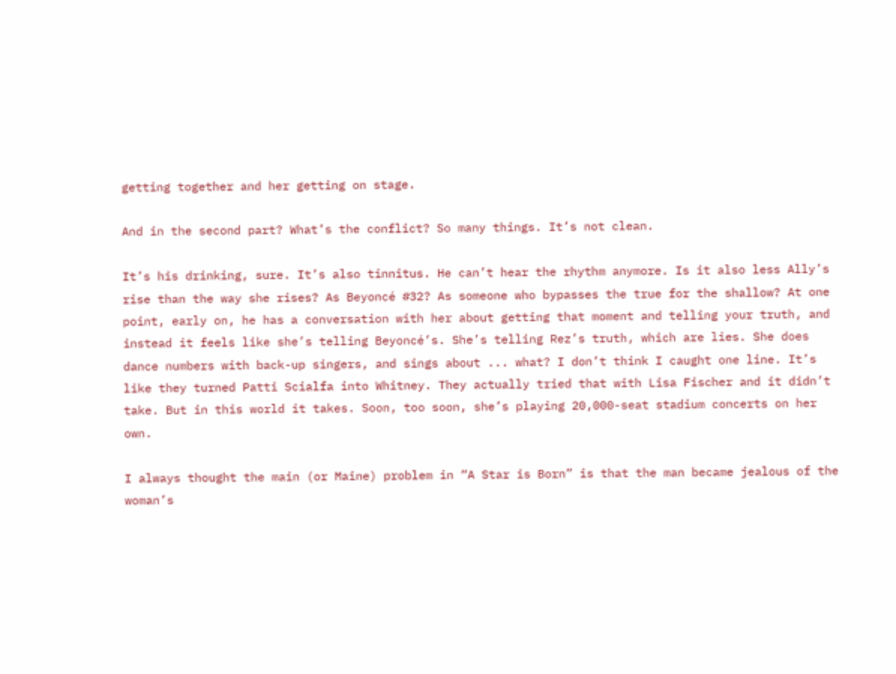getting together and her getting on stage.

And in the second part? What’s the conflict? So many things. It’s not clean.

It’s his drinking, sure. It’s also tinnitus. He can’t hear the rhythm anymore. Is it also less Ally’s rise than the way she rises? As Beyoncé #32? As someone who bypasses the true for the shallow? At one point, early on, he has a conversation with her about getting that moment and telling your truth, and instead it feels like she’s telling Beyoncé’s. She’s telling Rez’s truth, which are lies. She does dance numbers with back-up singers, and sings about ... what? I don’t think I caught one line. It’s like they turned Patti Scialfa into Whitney. They actually tried that with Lisa Fischer and it didn’t take. But in this world it takes. Soon, too soon, she’s playing 20,000-seat stadium concerts on her own.

I always thought the main (or Maine) problem in “A Star is Born” is that the man became jealous of the woman’s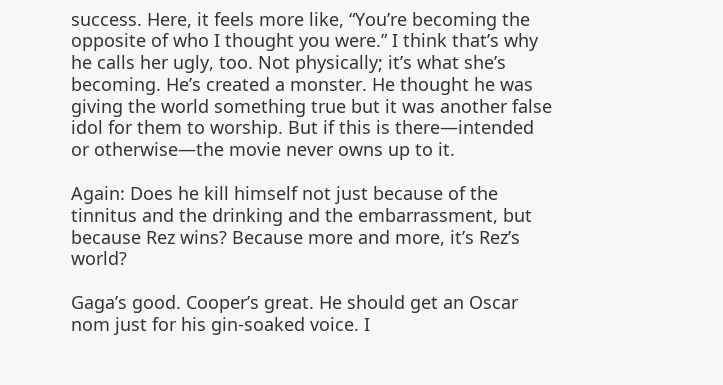success. Here, it feels more like, “You’re becoming the opposite of who I thought you were.” I think that’s why he calls her ugly, too. Not physically; it’s what she’s becoming. He’s created a monster. He thought he was giving the world something true but it was another false idol for them to worship. But if this is there—intended or otherwise—the movie never owns up to it.

Again: Does he kill himself not just because of the tinnitus and the drinking and the embarrassment, but because Rez wins? Because more and more, it’s Rez’s world?

Gaga’s good. Cooper’s great. He should get an Oscar nom just for his gin-soaked voice. I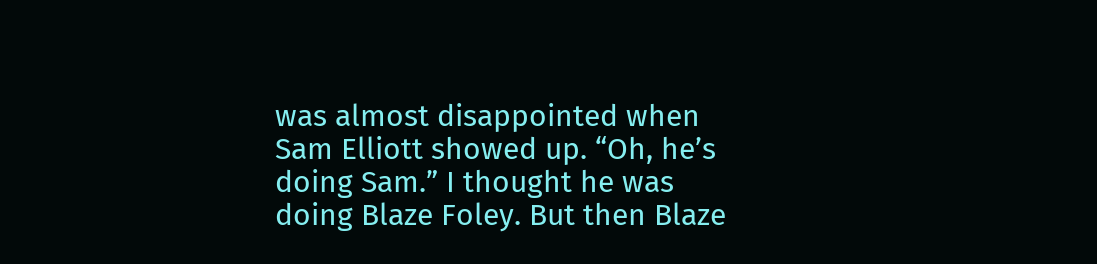was almost disappointed when Sam Elliott showed up. “Oh, he’s doing Sam.” I thought he was doing Blaze Foley. But then Blaze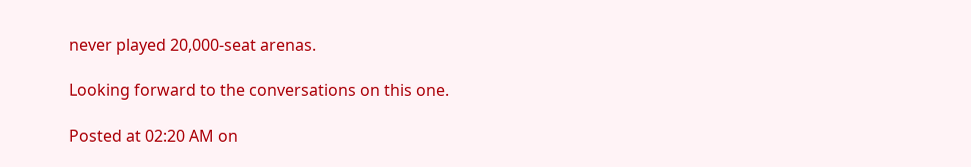never played 20,000-seat arenas.

Looking forward to the conversations on this one.

Posted at 02:20 AM on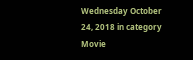Wednesday October 24, 2018 in category Movie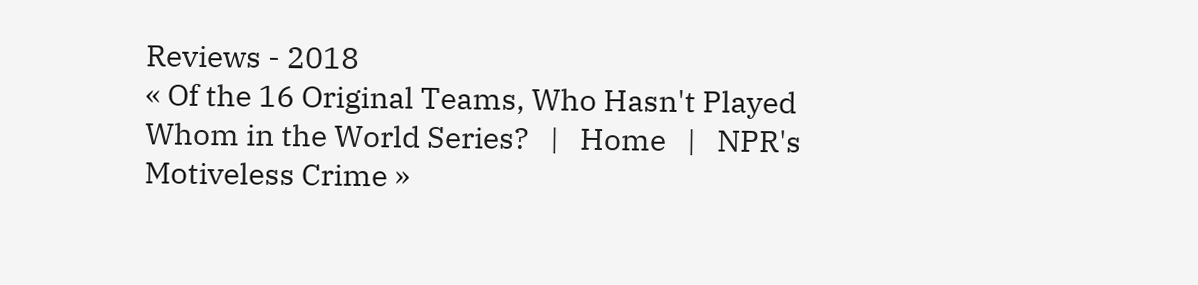Reviews - 2018
« Of the 16 Original Teams, Who Hasn't Played Whom in the World Series?   |   Home   |   NPR's Motiveless Crime »